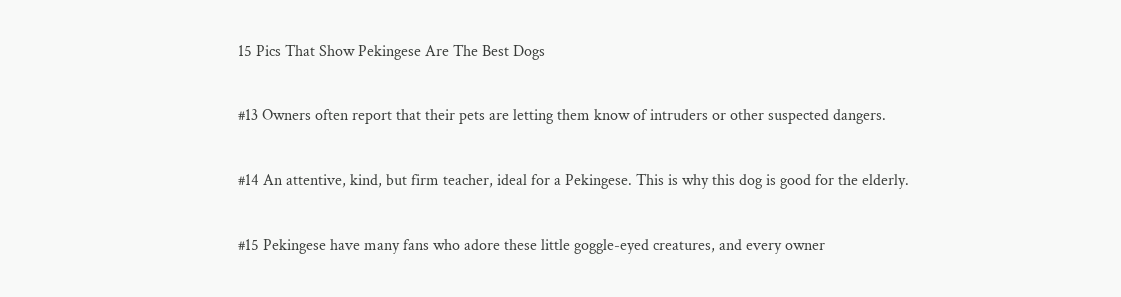15 Pics That Show Pekingese Are The Best Dogs

#13 Owners often report that their pets are letting them know of intruders or other suspected dangers.

#14 An attentive, kind, but firm teacher, ideal for a Pekingese. This is why this dog is good for the elderly.

#15 Pekingese have many fans who adore these little goggle-eyed creatures, and every owner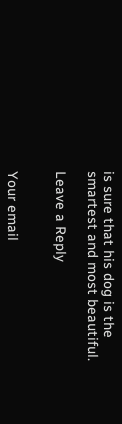is sure that his dog is the smartest and most beautiful.

Leave a Reply


Your email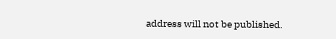address will not be published.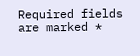Required fields are marked *